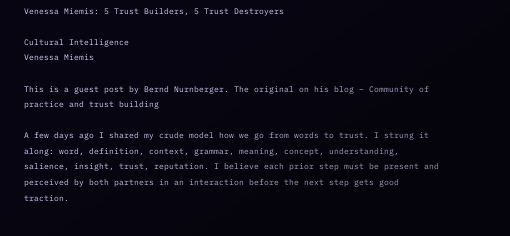Venessa Miemis: 5 Trust Builders, 5 Trust Destroyers

Cultural Intelligence
Venessa Miemis

This is a guest post by Bernd Nurnberger. The original on his blog – Community of practice and trust building

A few days ago I shared my crude model how we go from words to trust. I strung it along: word, definition, context, grammar, meaning, concept, understanding, salience, insight, trust, reputation. I believe each prior step must be present and perceived by both partners in an interaction before the next step gets good traction.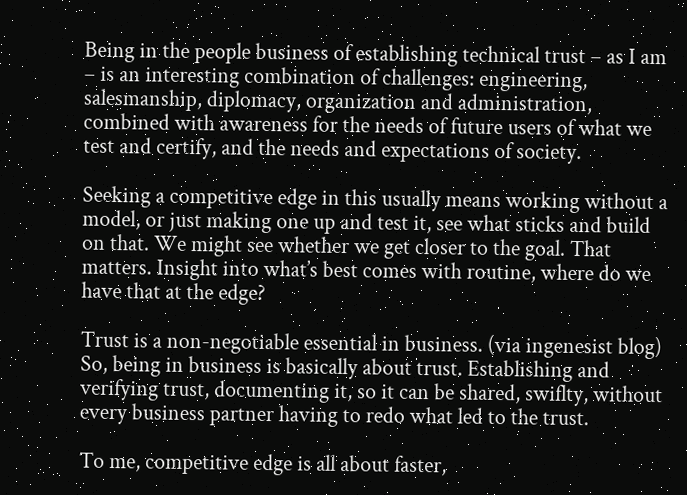Being in the people business of establishing technical trust – as I am – is an interesting combination of challenges: engineering, salesmanship, diplomacy, organization and administration, combined with awareness for the needs of future users of what we test and certify, and the needs and expectations of society.

Seeking a competitive edge in this usually means working without a model, or just making one up and test it, see what sticks and build on that. We might see whether we get closer to the goal. That matters. Insight into what’s best comes with routine, where do we have that at the edge?

Trust is a non-negotiable essential in business. (via ingenesist blog)  So, being in business is basically about trust. Establishing and verifying trust, documenting it, so it can be shared, swiflty, without every business partner having to redo what led to the trust.

To me, competitive edge is all about faster,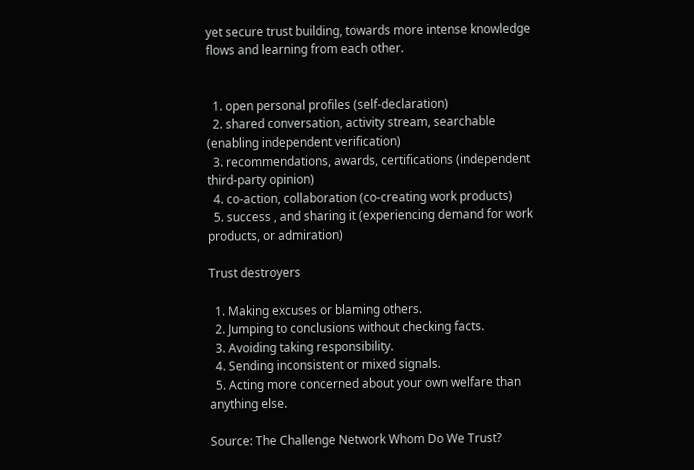yet secure trust building, towards more intense knowledge flows and learning from each other.


  1. open personal profiles (self-declaration)
  2. shared conversation, activity stream, searchable (enabling independent verification)
  3. recommendations, awards, certifications (independent third-party opinion)
  4. co-action, collaboration (co-creating work products)
  5. success , and sharing it (experiencing demand for work products, or admiration)

Trust destroyers

  1. Making excuses or blaming others.
  2. Jumping to conclusions without checking facts.
  3. Avoiding taking responsibility.
  4. Sending inconsistent or mixed signals.
  5. Acting more concerned about your own welfare than anything else.

Source: The Challenge Network Whom Do We Trust?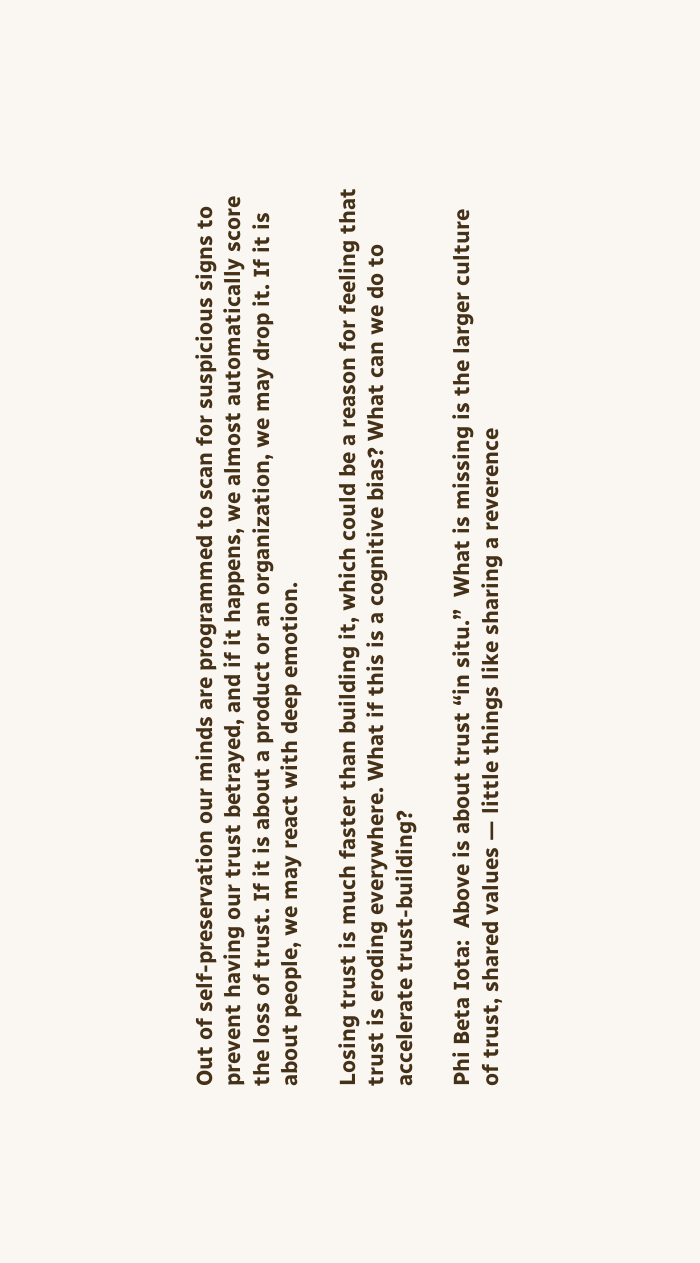Out of self-preservation our minds are programmed to scan for suspicious signs to prevent having our trust betrayed, and if it happens, we almost automatically score the loss of trust. If it is about a product or an organization, we may drop it. If it is about people, we may react with deep emotion.

Losing trust is much faster than building it, which could be a reason for feeling that trust is eroding everywhere. What if this is a cognitive bias? What can we do to accelerate trust-building?

Phi Beta Iota:  Above is about trust “in situ.”  What is missing is the larger culture of trust, shared values — little things like sharing a reverence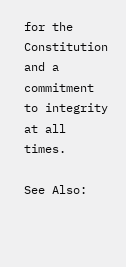for the Constitution and a commitment to integrity at all times.

See Also: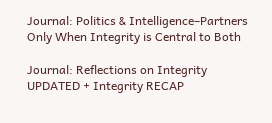Journal: Politics & Intelligence–Partners Only When Integrity is Central to Both

Journal: Reflections on Integrity UPDATED + Integrity RECAP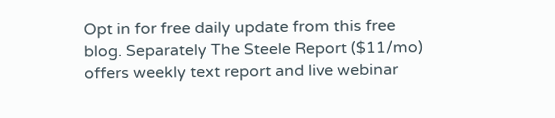Opt in for free daily update from this free blog. Separately The Steele Report ($11/mo) offers weekly text report and live webinar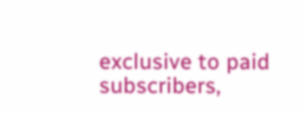exclusive to paid subscribers,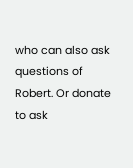who can also ask questions of Robert. Or donate to ask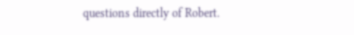questions directly of Robert.